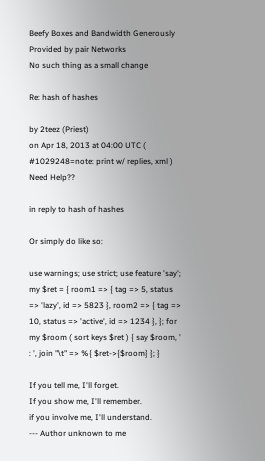Beefy Boxes and Bandwidth Generously Provided by pair Networks
No such thing as a small change

Re: hash of hashes

by 2teez (Priest)
on Apr 18, 2013 at 04:00 UTC ( #1029248=note: print w/ replies, xml ) Need Help??

in reply to hash of hashes

Or simply do like so:

use warnings; use strict; use feature 'say'; my $ret = { room1 => { tag => 5, status => 'lazy', id => 5823 }, room2 => { tag => 10, status => 'active', id => 1234 }, }; for my $room ( sort keys $ret ) { say $room, ' : ', join "\t" => %{ $ret->{$room} }; }

If you tell me, I'll forget.
If you show me, I'll remember.
if you involve me, I'll understand.
--- Author unknown to me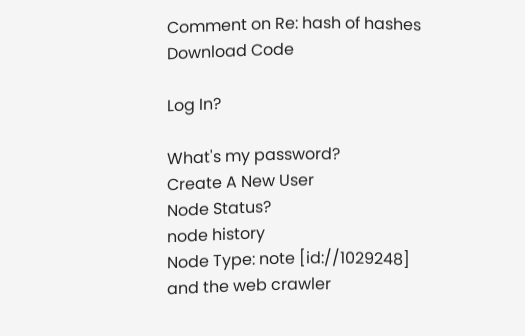Comment on Re: hash of hashes
Download Code

Log In?

What's my password?
Create A New User
Node Status?
node history
Node Type: note [id://1029248]
and the web crawler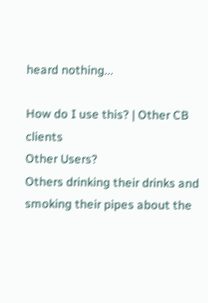heard nothing...

How do I use this? | Other CB clients
Other Users?
Others drinking their drinks and smoking their pipes about the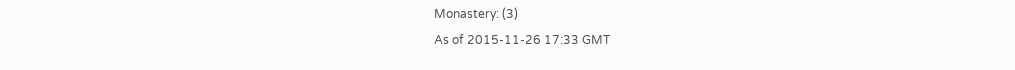Monastery: (3)
As of 2015-11-26 17:33 GMT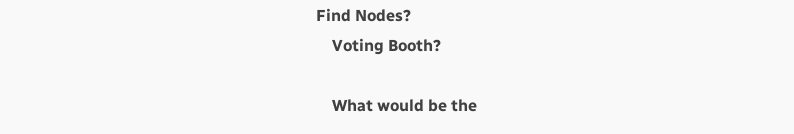Find Nodes?
    Voting Booth?

    What would be the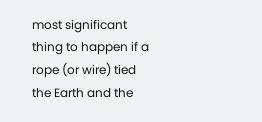most significant thing to happen if a rope (or wire) tied the Earth and the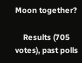Moon together?

    Results (705 votes), past polls